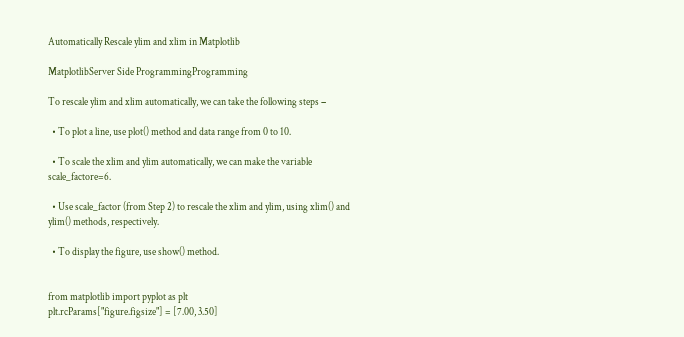Automatically Rescale ylim and xlim in Matplotlib

MatplotlibServer Side ProgrammingProgramming

To rescale ylim and xlim automatically, we can take the following steps −

  • To plot a line, use plot() method and data range from 0 to 10.

  • To scale the xlim and ylim automatically, we can make the variable scale_factore=6.

  • Use scale_factor (from Step 2) to rescale the xlim and ylim, using xlim() and ylim() methods, respectively.

  • To display the figure, use show() method.


from matplotlib import pyplot as plt
plt.rcParams["figure.figsize"] = [7.00, 3.50]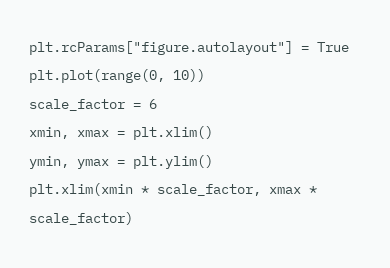plt.rcParams["figure.autolayout"] = True
plt.plot(range(0, 10))
scale_factor = 6
xmin, xmax = plt.xlim()
ymin, ymax = plt.ylim()
plt.xlim(xmin * scale_factor, xmax * scale_factor)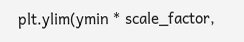plt.ylim(ymin * scale_factor,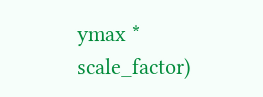ymax * scale_factor)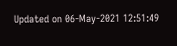Updated on 06-May-2021 12:51:49